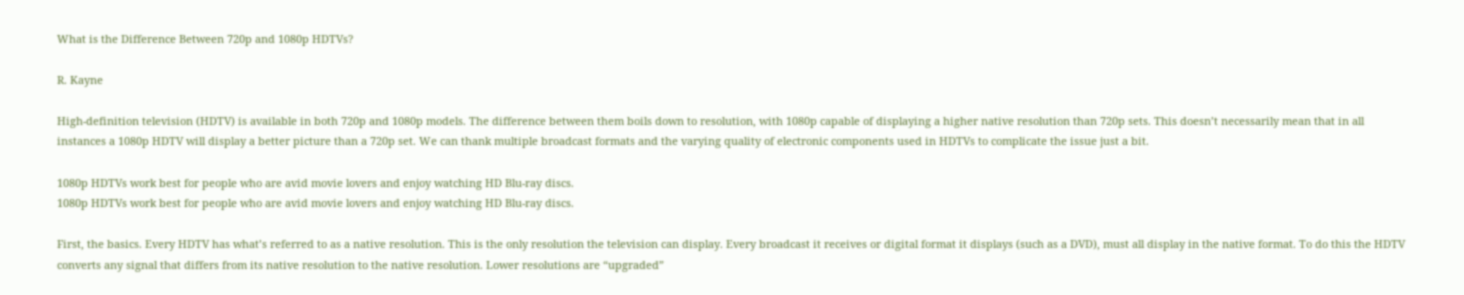What is the Difference Between 720p and 1080p HDTVs?

R. Kayne

High-definition television (HDTV) is available in both 720p and 1080p models. The difference between them boils down to resolution, with 1080p capable of displaying a higher native resolution than 720p sets. This doesn’t necessarily mean that in all instances a 1080p HDTV will display a better picture than a 720p set. We can thank multiple broadcast formats and the varying quality of electronic components used in HDTVs to complicate the issue just a bit.

1080p HDTVs work best for people who are avid movie lovers and enjoy watching HD Blu-ray discs.
1080p HDTVs work best for people who are avid movie lovers and enjoy watching HD Blu-ray discs.

First, the basics. Every HDTV has what’s referred to as a native resolution. This is the only resolution the television can display. Every broadcast it receives or digital format it displays (such as a DVD), must all display in the native format. To do this the HDTV converts any signal that differs from its native resolution to the native resolution. Lower resolutions are “upgraded”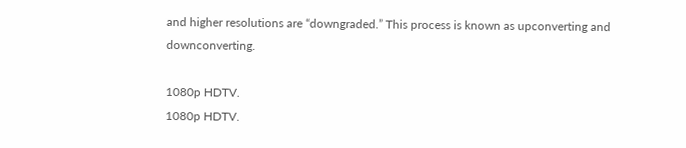and higher resolutions are “downgraded.” This process is known as upconverting and downconverting.

1080p HDTV.
1080p HDTV.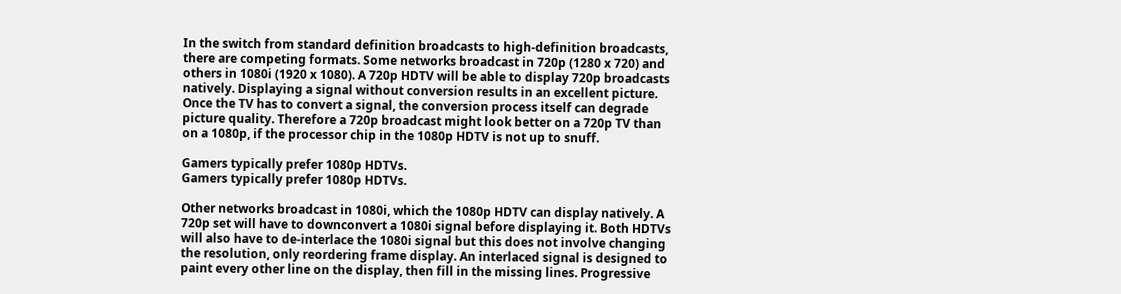In the switch from standard definition broadcasts to high-definition broadcasts, there are competing formats. Some networks broadcast in 720p (1280 x 720) and others in 1080i (1920 x 1080). A 720p HDTV will be able to display 720p broadcasts natively. Displaying a signal without conversion results in an excellent picture. Once the TV has to convert a signal, the conversion process itself can degrade picture quality. Therefore a 720p broadcast might look better on a 720p TV than on a 1080p, if the processor chip in the 1080p HDTV is not up to snuff.

Gamers typically prefer 1080p HDTVs.
Gamers typically prefer 1080p HDTVs.

Other networks broadcast in 1080i, which the 1080p HDTV can display natively. A 720p set will have to downconvert a 1080i signal before displaying it. Both HDTVs will also have to de-interlace the 1080i signal but this does not involve changing the resolution, only reordering frame display. An interlaced signal is designed to paint every other line on the display, then fill in the missing lines. Progressive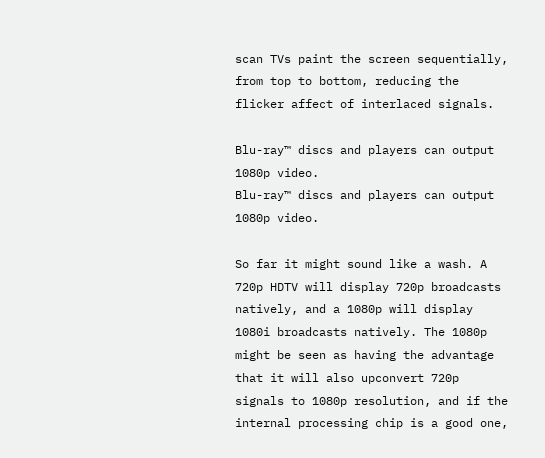scan TVs paint the screen sequentially, from top to bottom, reducing the flicker affect of interlaced signals.

Blu-ray™ discs and players can output 1080p video.
Blu-ray™ discs and players can output 1080p video.

So far it might sound like a wash. A 720p HDTV will display 720p broadcasts natively, and a 1080p will display 1080i broadcasts natively. The 1080p might be seen as having the advantage that it will also upconvert 720p signals to 1080p resolution, and if the internal processing chip is a good one,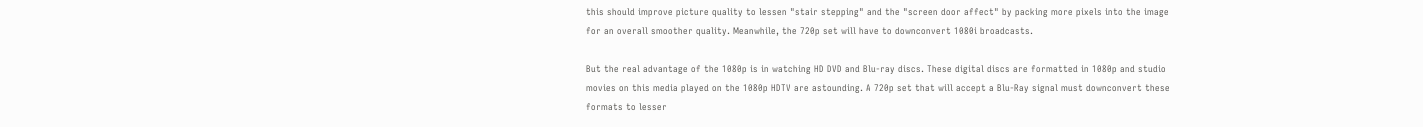this should improve picture quality to lessen "stair stepping" and the "screen door affect" by packing more pixels into the image for an overall smoother quality. Meanwhile, the 720p set will have to downconvert 1080i broadcasts.

But the real advantage of the 1080p is in watching HD DVD and Blu-ray discs. These digital discs are formatted in 1080p and studio movies on this media played on the 1080p HDTV are astounding. A 720p set that will accept a Blu-Ray signal must downconvert these formats to lesser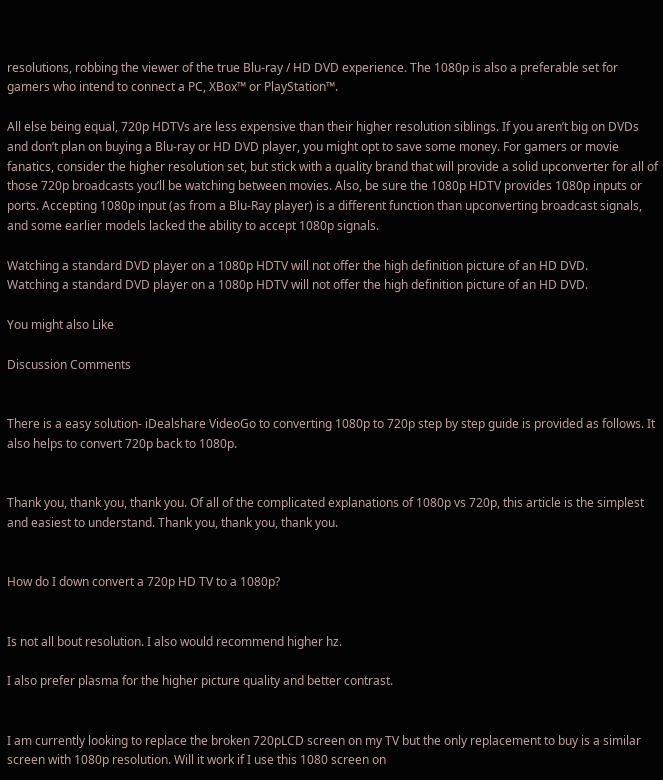resolutions, robbing the viewer of the true Blu-ray / HD DVD experience. The 1080p is also a preferable set for gamers who intend to connect a PC, XBox™ or PlayStation™.

All else being equal, 720p HDTVs are less expensive than their higher resolution siblings. If you aren’t big on DVDs and don’t plan on buying a Blu-ray or HD DVD player, you might opt to save some money. For gamers or movie fanatics, consider the higher resolution set, but stick with a quality brand that will provide a solid upconverter for all of those 720p broadcasts you’ll be watching between movies. Also, be sure the 1080p HDTV provides 1080p inputs or ports. Accepting 1080p input (as from a Blu-Ray player) is a different function than upconverting broadcast signals, and some earlier models lacked the ability to accept 1080p signals.

Watching a standard DVD player on a 1080p HDTV will not offer the high definition picture of an HD DVD.
Watching a standard DVD player on a 1080p HDTV will not offer the high definition picture of an HD DVD.

You might also Like

Discussion Comments


There is a easy solution- iDealshare VideoGo to converting 1080p to 720p step by step guide is provided as follows. It also helps to convert 720p back to 1080p.


Thank you, thank you, thank you. Of all of the complicated explanations of 1080p vs 720p, this article is the simplest and easiest to understand. Thank you, thank you, thank you.


How do I down convert a 720p HD TV to a 1080p?


Is not all bout resolution. I also would recommend higher hz.

I also prefer plasma for the higher picture quality and better contrast.


I am currently looking to replace the broken 720pLCD screen on my TV but the only replacement to buy is a similar screen with 1080p resolution. Will it work if I use this 1080 screen on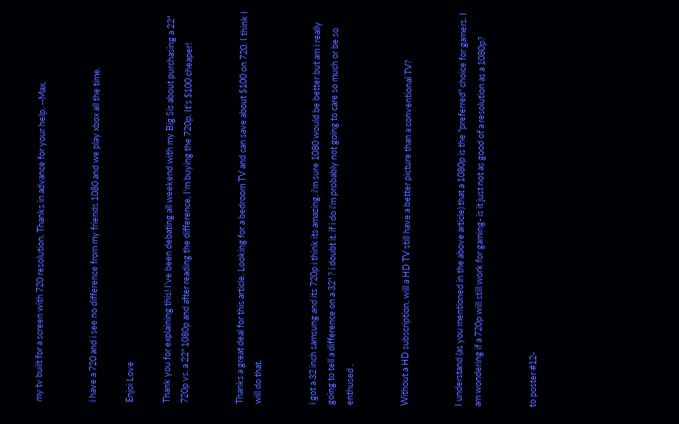my tv built for a screen with 720 resolution. Thanks in advance for your help. --Max.


i have a 720 and i see no difference from my friends 1080 and we play xbox all the time.

Enjoi Love

Thank you for explaining this! I've been debating all weekend with my Big Sis about purchasing a 22" 720p vs. a 22" 1080p and after reading the difference, I'm buying the 720p. It's $100 cheaper!


Thanks a great deal for this article. Looking for a bedroom TV and can save about $100 on 720. I think I will do that.


i got a 32 inch samsung and its 720p i think its amazing. i'm sure 1080 would be better but am i really going to tell a difference on a 32" ? i doubt it. if i do i'm probably not going to care so much or be so enthused .


Without a HD subscription, will a HD TV still have a better picture than a conventional TV?


I understand (as you mentioned in the above article) that a 1080p is the "preferred" choice for gamers. I am wondering if a 720p will still work for gaming- is it just not as good of a resolution as a 1080p?


to poster #12-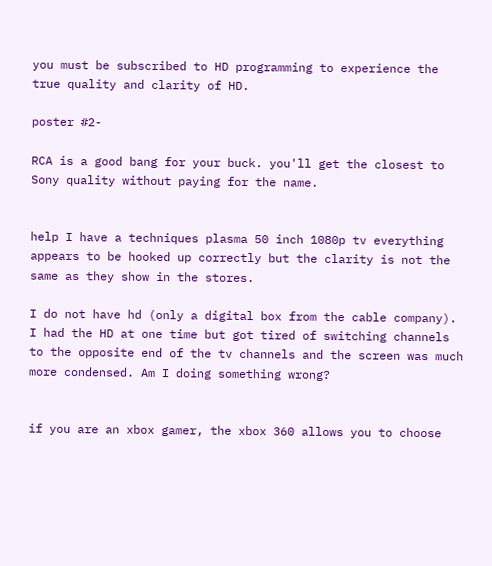you must be subscribed to HD programming to experience the true quality and clarity of HD.

poster #2-

RCA is a good bang for your buck. you'll get the closest to Sony quality without paying for the name.


help I have a techniques plasma 50 inch 1080p tv everything appears to be hooked up correctly but the clarity is not the same as they show in the stores.

I do not have hd (only a digital box from the cable company). I had the HD at one time but got tired of switching channels to the opposite end of the tv channels and the screen was much more condensed. Am I doing something wrong?


if you are an xbox gamer, the xbox 360 allows you to choose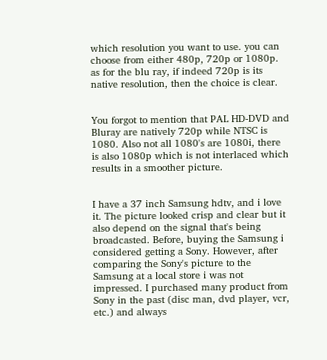which resolution you want to use. you can choose from either 480p, 720p or 1080p. as for the blu ray, if indeed 720p is its native resolution, then the choice is clear.


You forgot to mention that PAL HD-DVD and Bluray are natively 720p while NTSC is 1080. Also not all 1080's are 1080i, there is also 1080p which is not interlaced which results in a smoother picture.


I have a 37 inch Samsung hdtv, and i love it. The picture looked crisp and clear but it also depend on the signal that's being broadcasted. Before, buying the Samsung i considered getting a Sony. However, after comparing the Sony's picture to the Samsung at a local store i was not impressed. I purchased many product from Sony in the past (disc man, dvd player, vcr, etc.) and always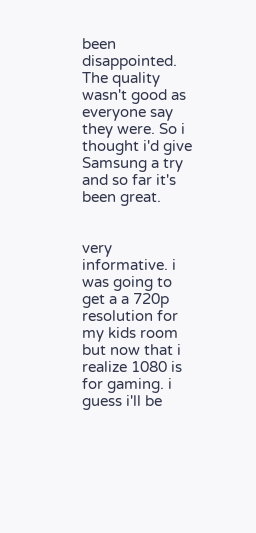been disappointed. The quality wasn't good as everyone say they were. So i thought i'd give Samsung a try and so far it's been great.


very informative. i was going to get a a 720p resolution for my kids room but now that i realize 1080 is for gaming. i guess i'll be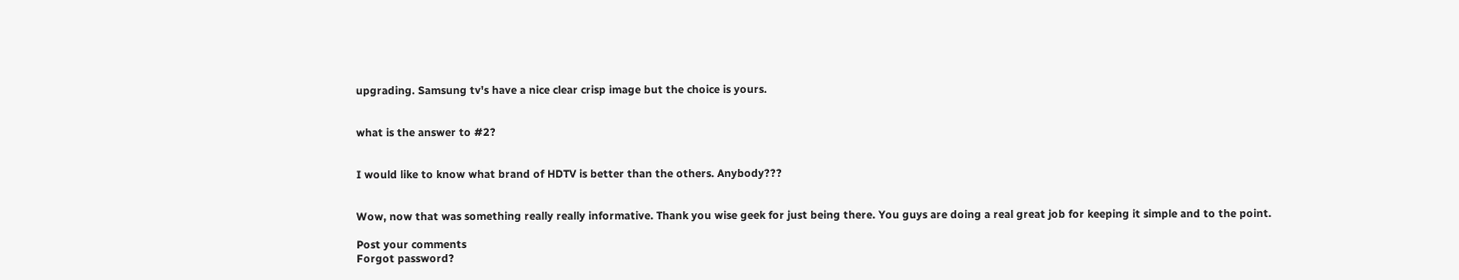upgrading. Samsung tv's have a nice clear crisp image but the choice is yours.


what is the answer to #2?


I would like to know what brand of HDTV is better than the others. Anybody???


Wow, now that was something really really informative. Thank you wise geek for just being there. You guys are doing a real great job for keeping it simple and to the point.

Post your comments
Forgot password?